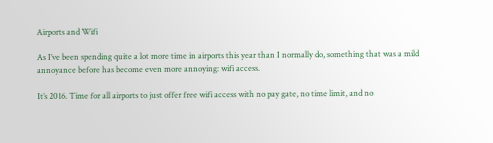Airports and Wifi

As I’ve been spending quite a lot more time in airports this year than I normally do, something that was a mild annoyance before has become even more annoying: wifi access.

It’s 2016. Time for all airports to just offer free wifi access with no pay gate, no time limit, and no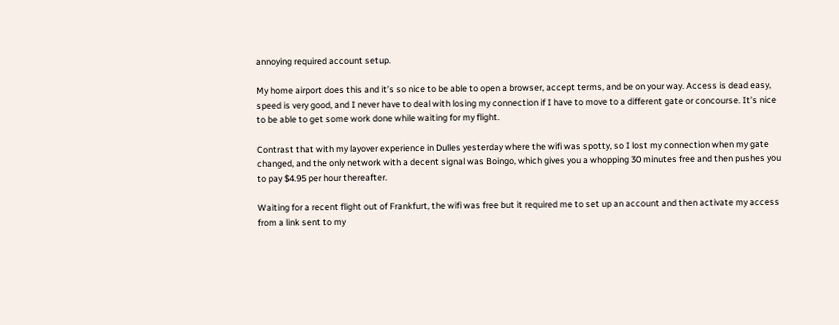annoying required account setup.

My home airport does this and it’s so nice to be able to open a browser, accept terms, and be on your way. Access is dead easy, speed is very good, and I never have to deal with losing my connection if I have to move to a different gate or concourse. It’s nice to be able to get some work done while waiting for my flight.

Contrast that with my layover experience in Dulles yesterday where the wifi was spotty, so I lost my connection when my gate changed, and the only network with a decent signal was Boingo, which gives you a whopping 30 minutes free and then pushes you to pay $4.95 per hour thereafter.

Waiting for a recent flight out of Frankfurt, the wifi was free but it required me to set up an account and then activate my access from a link sent to my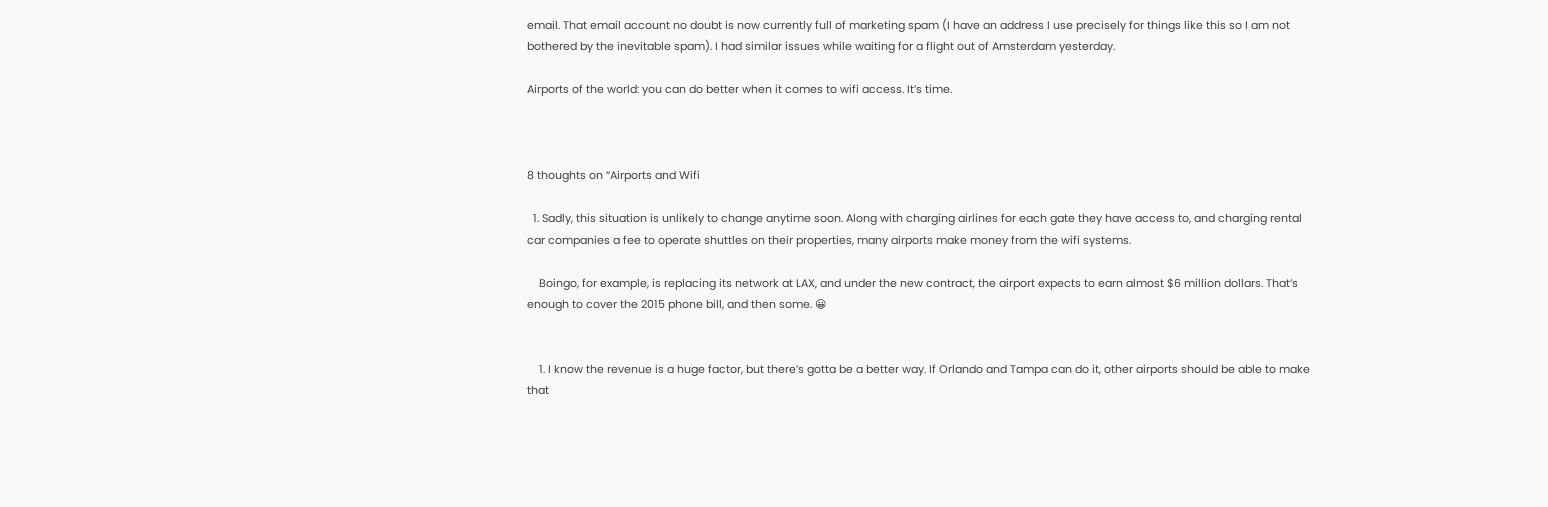email. That email account no doubt is now currently full of marketing spam (I have an address I use precisely for things like this so I am not bothered by the inevitable spam). I had similar issues while waiting for a flight out of Amsterdam yesterday.

Airports of the world: you can do better when it comes to wifi access. It’s time.



8 thoughts on “Airports and Wifi

  1. Sadly, this situation is unlikely to change anytime soon. Along with charging airlines for each gate they have access to, and charging rental car companies a fee to operate shuttles on their properties, many airports make money from the wifi systems.

    Boingo, for example, is replacing its network at LAX, and under the new contract, the airport expects to earn almost $6 million dollars. That’s enough to cover the 2015 phone bill, and then some. 😀


    1. I know the revenue is a huge factor, but there’s gotta be a better way. If Orlando and Tampa can do it, other airports should be able to make that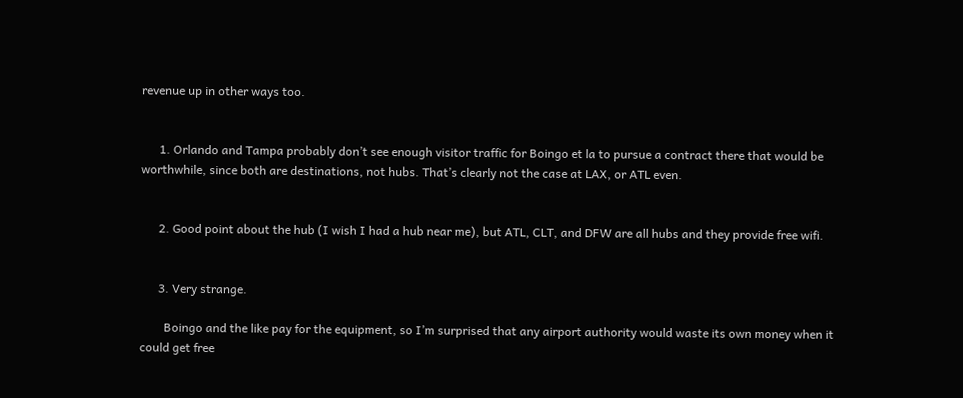revenue up in other ways too.


      1. Orlando and Tampa probably don’t see enough visitor traffic for Boingo et la to pursue a contract there that would be worthwhile, since both are destinations, not hubs. That’s clearly not the case at LAX, or ATL even.


      2. Good point about the hub (I wish I had a hub near me), but ATL, CLT, and DFW are all hubs and they provide free wifi.


      3. Very strange.

        Boingo and the like pay for the equipment, so I’m surprised that any airport authority would waste its own money when it could get free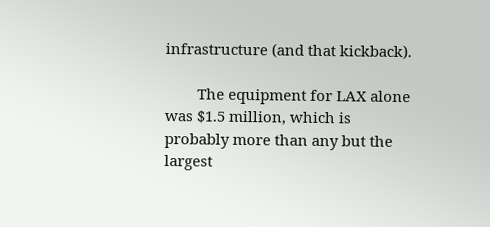infrastructure (and that kickback).

        The equipment for LAX alone was $1.5 million, which is probably more than any but the largest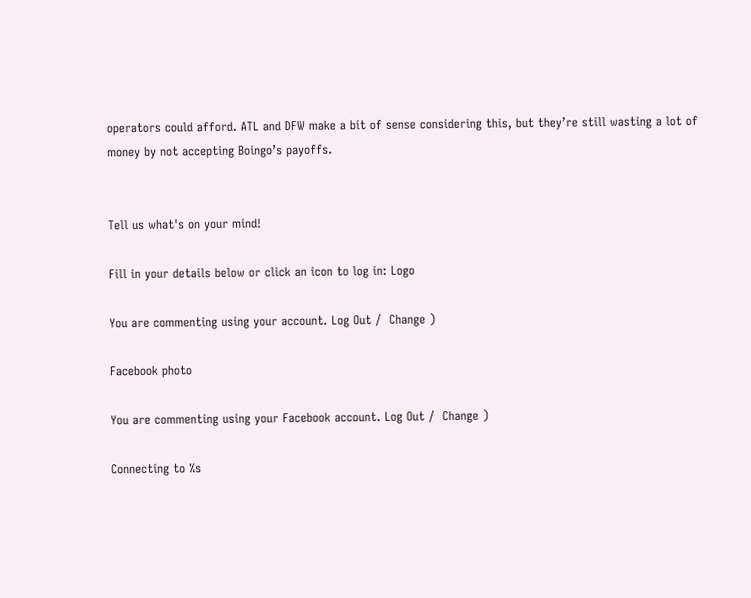operators could afford. ATL and DFW make a bit of sense considering this, but they’re still wasting a lot of money by not accepting Boingo’s payoffs.


Tell us what's on your mind!

Fill in your details below or click an icon to log in: Logo

You are commenting using your account. Log Out /  Change )

Facebook photo

You are commenting using your Facebook account. Log Out /  Change )

Connecting to %s